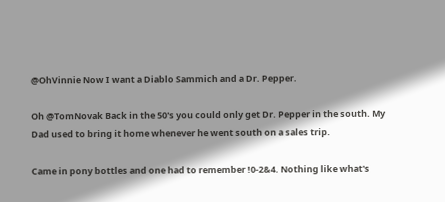@OhVinnie Now I want a Diablo Sammich and a Dr. Pepper.

Oh @TomNovak Back in the 50's you could only get Dr. Pepper in the south. My Dad used to bring it home whenever he went south on a sales trip.

Came in pony bottles and one had to remember !0-2&4. Nothing like what's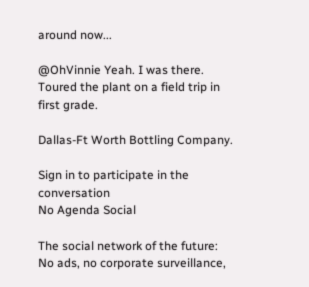around now...

@OhVinnie Yeah. I was there. Toured the plant on a field trip in first grade.

Dallas-Ft Worth Bottling Company.

Sign in to participate in the conversation
No Agenda Social

The social network of the future: No ads, no corporate surveillance,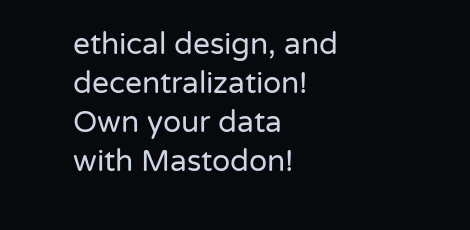ethical design, and decentralization! Own your data with Mastodon!